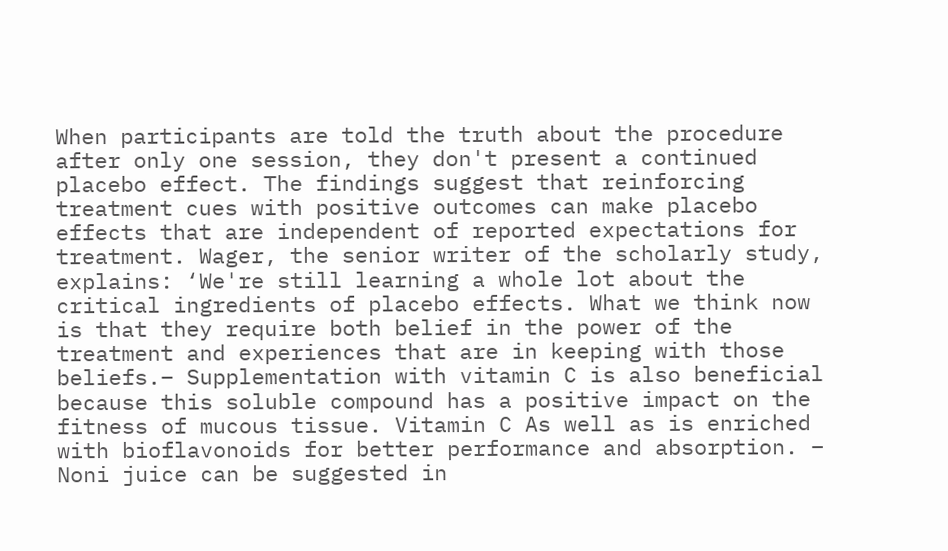When participants are told the truth about the procedure after only one session, they don't present a continued placebo effect. The findings suggest that reinforcing treatment cues with positive outcomes can make placebo effects that are independent of reported expectations for treatment. Wager, the senior writer of the scholarly study, explains: ‘We're still learning a whole lot about the critical ingredients of placebo effects. What we think now is that they require both belief in the power of the treatment and experiences that are in keeping with those beliefs.– Supplementation with vitamin C is also beneficial because this soluble compound has a positive impact on the fitness of mucous tissue. Vitamin C As well as is enriched with bioflavonoids for better performance and absorption. – Noni juice can be suggested in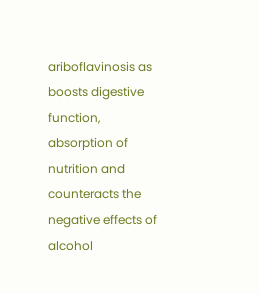ariboflavinosis as boosts digestive function, absorption of nutrition and counteracts the negative effects of alcohol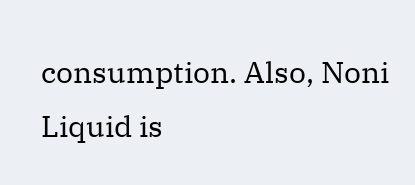consumption. Also, Noni Liquid is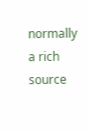normally a rich source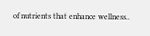of nutrients that enhance wellness..